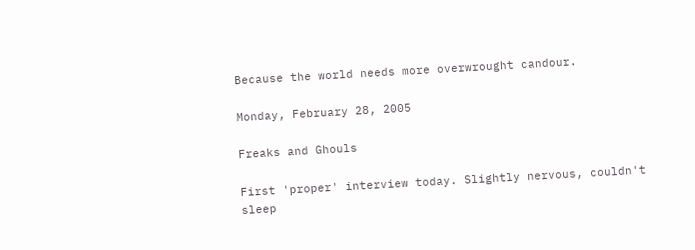Because the world needs more overwrought candour.

Monday, February 28, 2005

Freaks and Ghouls

First 'proper' interview today. Slightly nervous, couldn't sleep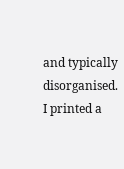and typically disorganised. I printed a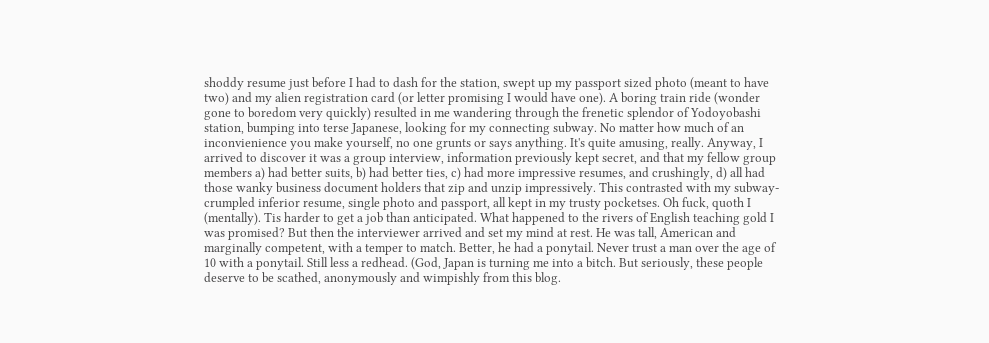shoddy resume just before I had to dash for the station, swept up my passport sized photo (meant to have two) and my alien registration card (or letter promising I would have one). A boring train ride (wonder gone to boredom very quickly) resulted in me wandering through the frenetic splendor of Yodoyobashi station, bumping into terse Japanese, looking for my connecting subway. No matter how much of an inconvienience you make yourself, no one grunts or says anything. It's quite amusing, really. Anyway, I arrived to discover it was a group interview, information previously kept secret, and that my fellow group members a) had better suits, b) had better ties, c) had more impressive resumes, and crushingly, d) all had those wanky business document holders that zip and unzip impressively. This contrasted with my subway-crumpled inferior resume, single photo and passport, all kept in my trusty pocketses. Oh fuck, quoth I (mentally). Tis harder to get a job than anticipated. What happened to the rivers of English teaching gold I was promised? But then the interviewer arrived and set my mind at rest. He was tall, American and marginally competent, with a temper to match. Better, he had a ponytail. Never trust a man over the age of 10 with a ponytail. Still less a redhead. (God, Japan is turning me into a bitch. But seriously, these people deserve to be scathed, anonymously and wimpishly from this blog.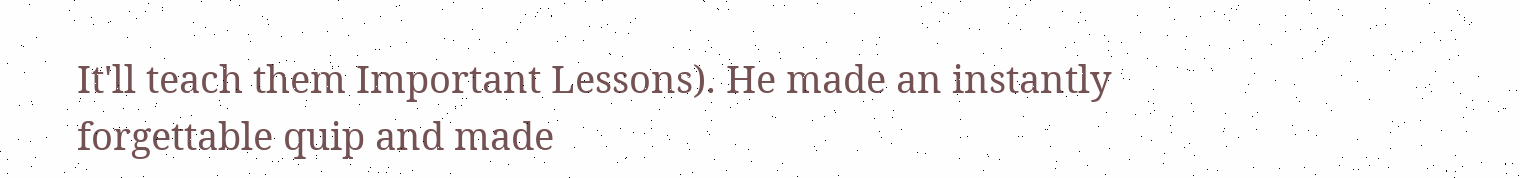It'll teach them Important Lessons). He made an instantly forgettable quip and made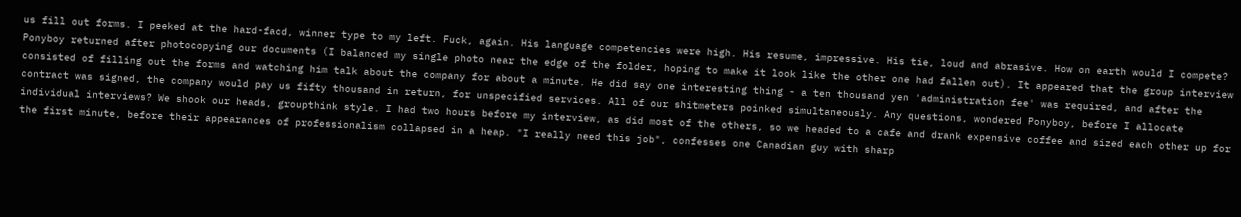us fill out forms. I peeked at the hard-facd, winner type to my left. Fuck, again. His language competencies were high. His resume, impressive. His tie, loud and abrasive. How on earth would I compete? Ponyboy returned after photocopying our documents (I balanced my single photo near the edge of the folder, hoping to make it look like the other one had fallen out). It appeared that the group interview consisted of filling out the forms and watching him talk about the company for about a minute. He did say one interesting thing - a ten thousand yen 'administration fee' was required, and after the contract was signed, the company would pay us fifty thousand in return, for unspecified services. All of our shitmeters poinked simultaneously. Any questions, wondered Ponyboy, before I allocate individual interviews? We shook our heads, groupthink style. I had two hours before my interview, as did most of the others, so we headed to a cafe and drank expensive coffee and sized each other up for the first minute, before their appearances of professionalism collapsed in a heap. "I really need this job", confesses one Canadian guy with sharp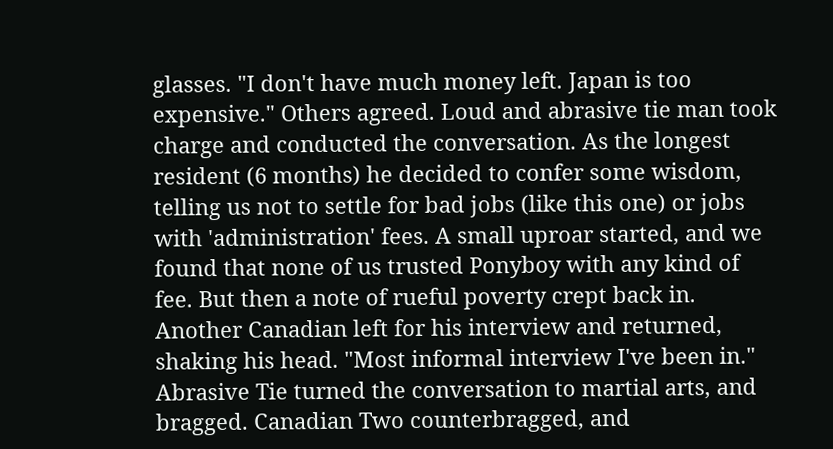glasses. "I don't have much money left. Japan is too expensive." Others agreed. Loud and abrasive tie man took charge and conducted the conversation. As the longest resident (6 months) he decided to confer some wisdom, telling us not to settle for bad jobs (like this one) or jobs with 'administration' fees. A small uproar started, and we found that none of us trusted Ponyboy with any kind of fee. But then a note of rueful poverty crept back in. Another Canadian left for his interview and returned, shaking his head. "Most informal interview I've been in." Abrasive Tie turned the conversation to martial arts, and bragged. Canadian Two counterbragged, and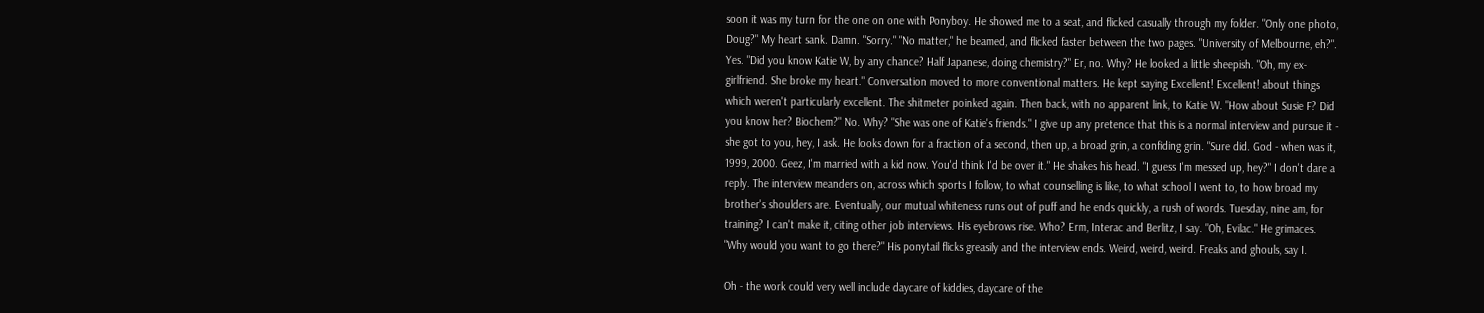soon it was my turn for the one on one with Ponyboy. He showed me to a seat, and flicked casually through my folder. "Only one photo, Doug?" My heart sank. Damn. "Sorry." "No matter," he beamed, and flicked faster between the two pages. "University of Melbourne, eh?". Yes. "Did you know Katie W, by any chance? Half Japanese, doing chemistry?" Er, no. Why? He looked a little sheepish. "Oh, my ex-girlfriend. She broke my heart." Conversation moved to more conventional matters. He kept saying Excellent! Excellent! about things which weren't particularly excellent. The shitmeter poinked again. Then back, with no apparent link, to Katie W. "How about Susie F? Did you know her? Biochem?" No. Why? "She was one of Katie's friends." I give up any pretence that this is a normal interview and pursue it - she got to you, hey, I ask. He looks down for a fraction of a second, then up, a broad grin, a confiding grin. "Sure did. God - when was it, 1999, 2000. Geez, I'm married with a kid now. You'd think I'd be over it." He shakes his head. "I guess I'm messed up, hey?" I don't dare a reply. The interview meanders on, across which sports I follow, to what counselling is like, to what school I went to, to how broad my brother's shoulders are. Eventually, our mutual whiteness runs out of puff and he ends quickly, a rush of words. Tuesday, nine am, for training? I can't make it, citing other job interviews. His eyebrows rise. Who? Erm, Interac and Berlitz, I say. "Oh, Evilac." He grimaces. "Why would you want to go there?" His ponytail flicks greasily and the interview ends. Weird, weird, weird. Freaks and ghouls, say I.

Oh - the work could very well include daycare of kiddies, daycare of the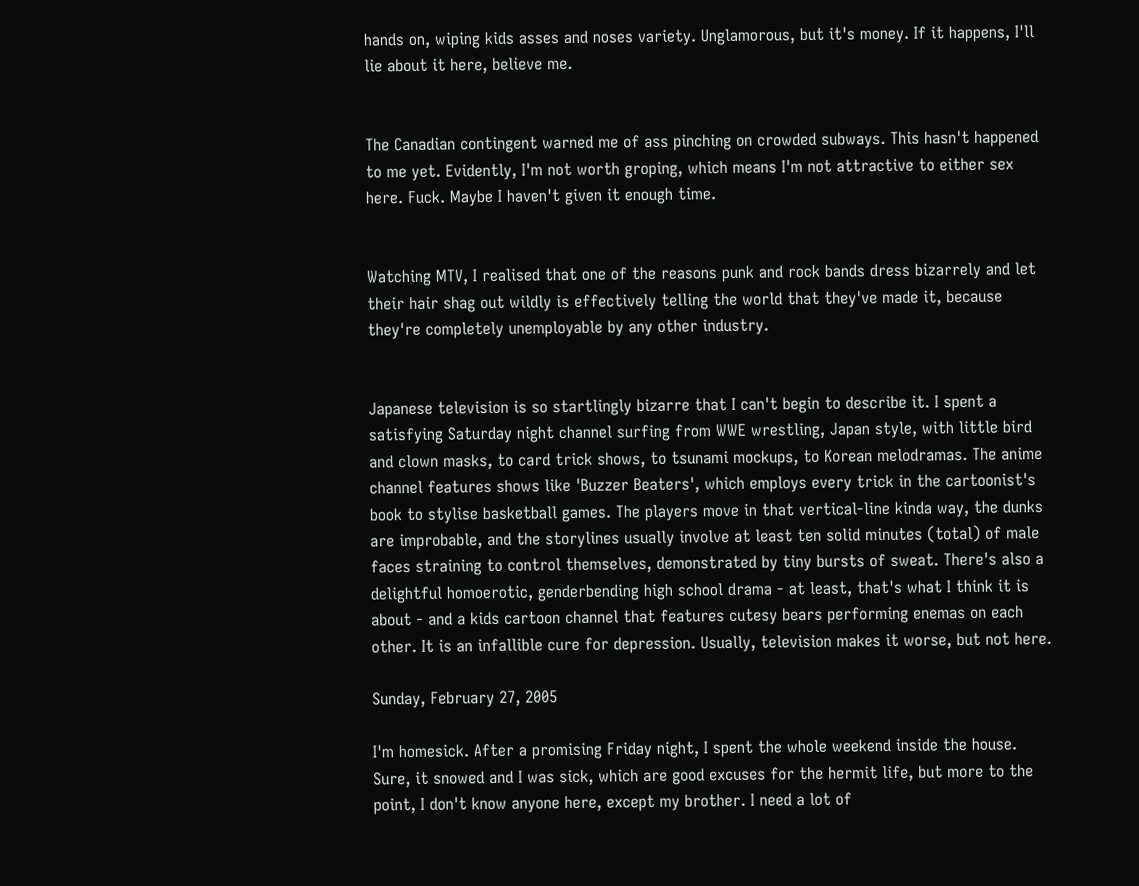hands on, wiping kids asses and noses variety. Unglamorous, but it's money. If it happens, I'll lie about it here, believe me.


The Canadian contingent warned me of ass pinching on crowded subways. This hasn't happened to me yet. Evidently, I'm not worth groping, which means I'm not attractive to either sex here. Fuck. Maybe I haven't given it enough time.


Watching MTV, I realised that one of the reasons punk and rock bands dress bizarrely and let their hair shag out wildly is effectively telling the world that they've made it, because they're completely unemployable by any other industry.


Japanese television is so startlingly bizarre that I can't begin to describe it. I spent a satisfying Saturday night channel surfing from WWE wrestling, Japan style, with little bird and clown masks, to card trick shows, to tsunami mockups, to Korean melodramas. The anime channel features shows like 'Buzzer Beaters', which employs every trick in the cartoonist's book to stylise basketball games. The players move in that vertical-line kinda way, the dunks are improbable, and the storylines usually involve at least ten solid minutes (total) of male faces straining to control themselves, demonstrated by tiny bursts of sweat. There's also a delightful homoerotic, genderbending high school drama - at least, that's what I think it is about - and a kids cartoon channel that features cutesy bears performing enemas on each other. It is an infallible cure for depression. Usually, television makes it worse, but not here.

Sunday, February 27, 2005

I'm homesick. After a promising Friday night, I spent the whole weekend inside the house. Sure, it snowed and I was sick, which are good excuses for the hermit life, but more to the point, I don't know anyone here, except my brother. I need a lot of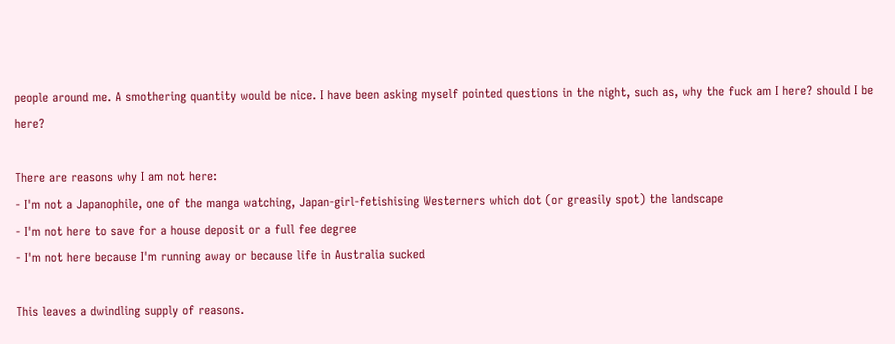people around me. A smothering quantity would be nice. I have been asking myself pointed questions in the night, such as, why the fuck am I here? should I be here?

There are reasons why I am not here:
- I'm not a Japanophile, one of the manga watching, Japan-girl-fetishising Westerners which dot (or greasily spot) the landscape
- I'm not here to save for a house deposit or a full fee degree
- I'm not here because I'm running away or because life in Australia sucked

This leaves a dwindling supply of reasons.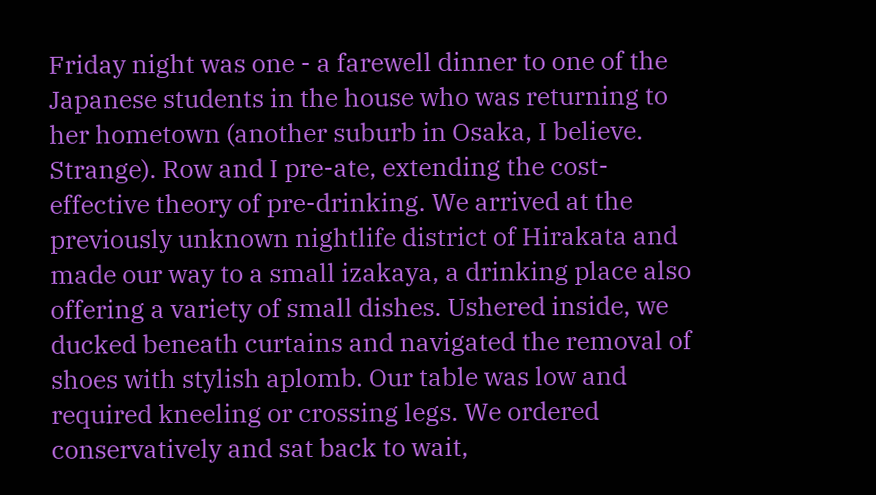Friday night was one - a farewell dinner to one of the Japanese students in the house who was returning to her hometown (another suburb in Osaka, I believe. Strange). Row and I pre-ate, extending the cost-effective theory of pre-drinking. We arrived at the previously unknown nightlife district of Hirakata and made our way to a small izakaya, a drinking place also offering a variety of small dishes. Ushered inside, we ducked beneath curtains and navigated the removal of shoes with stylish aplomb. Our table was low and required kneeling or crossing legs. We ordered conservatively and sat back to wait,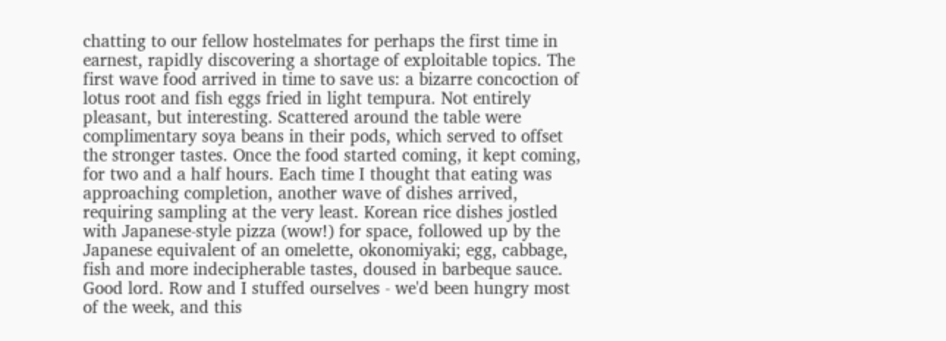chatting to our fellow hostelmates for perhaps the first time in earnest, rapidly discovering a shortage of exploitable topics. The first wave food arrived in time to save us: a bizarre concoction of lotus root and fish eggs fried in light tempura. Not entirely pleasant, but interesting. Scattered around the table were complimentary soya beans in their pods, which served to offset the stronger tastes. Once the food started coming, it kept coming, for two and a half hours. Each time I thought that eating was approaching completion, another wave of dishes arrived, requiring sampling at the very least. Korean rice dishes jostled with Japanese-style pizza (wow!) for space, followed up by the Japanese equivalent of an omelette, okonomiyaki; egg, cabbage, fish and more indecipherable tastes, doused in barbeque sauce. Good lord. Row and I stuffed ourselves - we'd been hungry most of the week, and this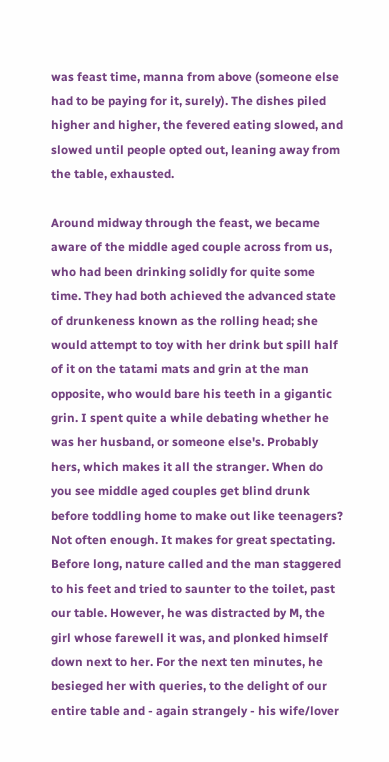was feast time, manna from above (someone else had to be paying for it, surely). The dishes piled higher and higher, the fevered eating slowed, and slowed until people opted out, leaning away from the table, exhausted.

Around midway through the feast, we became aware of the middle aged couple across from us, who had been drinking solidly for quite some time. They had both achieved the advanced state of drunkeness known as the rolling head; she would attempt to toy with her drink but spill half of it on the tatami mats and grin at the man opposite, who would bare his teeth in a gigantic grin. I spent quite a while debating whether he was her husband, or someone else's. Probably hers, which makes it all the stranger. When do you see middle aged couples get blind drunk before toddling home to make out like teenagers? Not often enough. It makes for great spectating. Before long, nature called and the man staggered to his feet and tried to saunter to the toilet, past our table. However, he was distracted by M, the girl whose farewell it was, and plonked himself down next to her. For the next ten minutes, he besieged her with queries, to the delight of our entire table and - again strangely - his wife/lover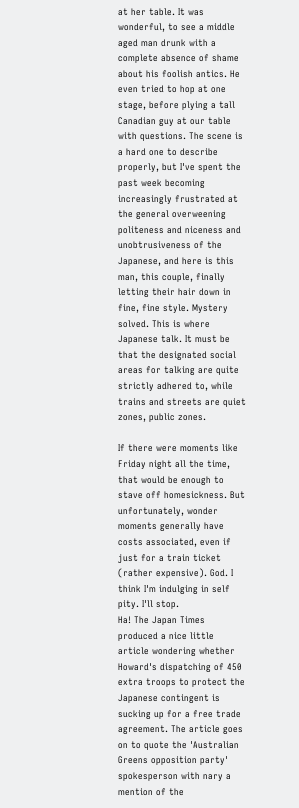at her table. It was wonderful, to see a middle aged man drunk with a complete absence of shame about his foolish antics. He even tried to hop at one stage, before plying a tall Canadian guy at our table with questions. The scene is a hard one to describe properly, but I've spent the past week becoming increasingly frustrated at the general overweening politeness and niceness and unobtrusiveness of the Japanese, and here is this man, this couple, finally letting their hair down in fine, fine style. Mystery solved. This is where Japanese talk. It must be that the designated social areas for talking are quite strictly adhered to, while trains and streets are quiet zones, public zones.

If there were moments like Friday night all the time, that would be enough to stave off homesickness. But unfortunately, wonder moments generally have costs associated, even if just for a train ticket (rather expensive). God. I think I'm indulging in self pity. I'll stop.
Ha! The Japan Times produced a nice little article wondering whether Howard's dispatching of 450 extra troops to protect the Japanese contingent is sucking up for a free trade agreement. The article goes on to quote the 'Australian Greens opposition party' spokesperson with nary a mention of the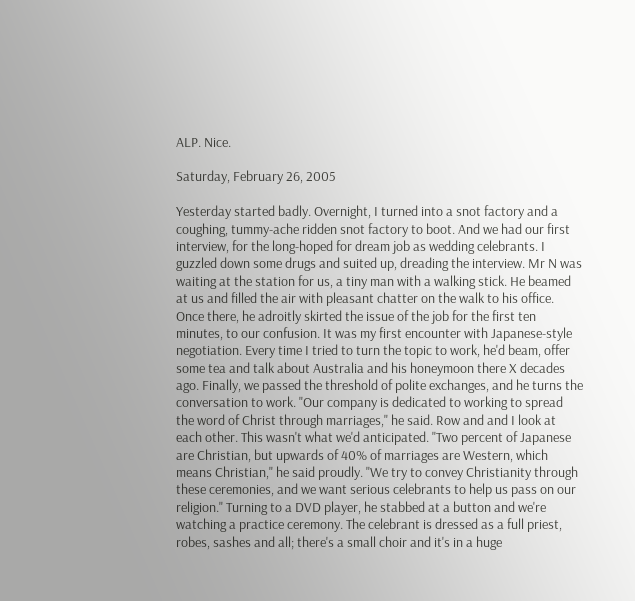ALP. Nice.

Saturday, February 26, 2005

Yesterday started badly. Overnight, I turned into a snot factory and a coughing, tummy-ache ridden snot factory to boot. And we had our first interview, for the long-hoped for dream job as wedding celebrants. I guzzled down some drugs and suited up, dreading the interview. Mr N was waiting at the station for us, a tiny man with a walking stick. He beamed at us and filled the air with pleasant chatter on the walk to his office. Once there, he adroitly skirted the issue of the job for the first ten minutes, to our confusion. It was my first encounter with Japanese-style negotiation. Every time I tried to turn the topic to work, he'd beam, offer some tea and talk about Australia and his honeymoon there X decades ago. Finally, we passed the threshold of polite exchanges, and he turns the conversation to work. "Our company is dedicated to working to spread the word of Christ through marriages," he said. Row and and I look at each other. This wasn't what we'd anticipated. "Two percent of Japanese are Christian, but upwards of 40% of marriages are Western, which means Christian," he said proudly. "We try to convey Christianity through these ceremonies, and we want serious celebrants to help us pass on our religion." Turning to a DVD player, he stabbed at a button and we're watching a practice ceremony. The celebrant is dressed as a full priest, robes, sashes and all; there's a small choir and it's in a huge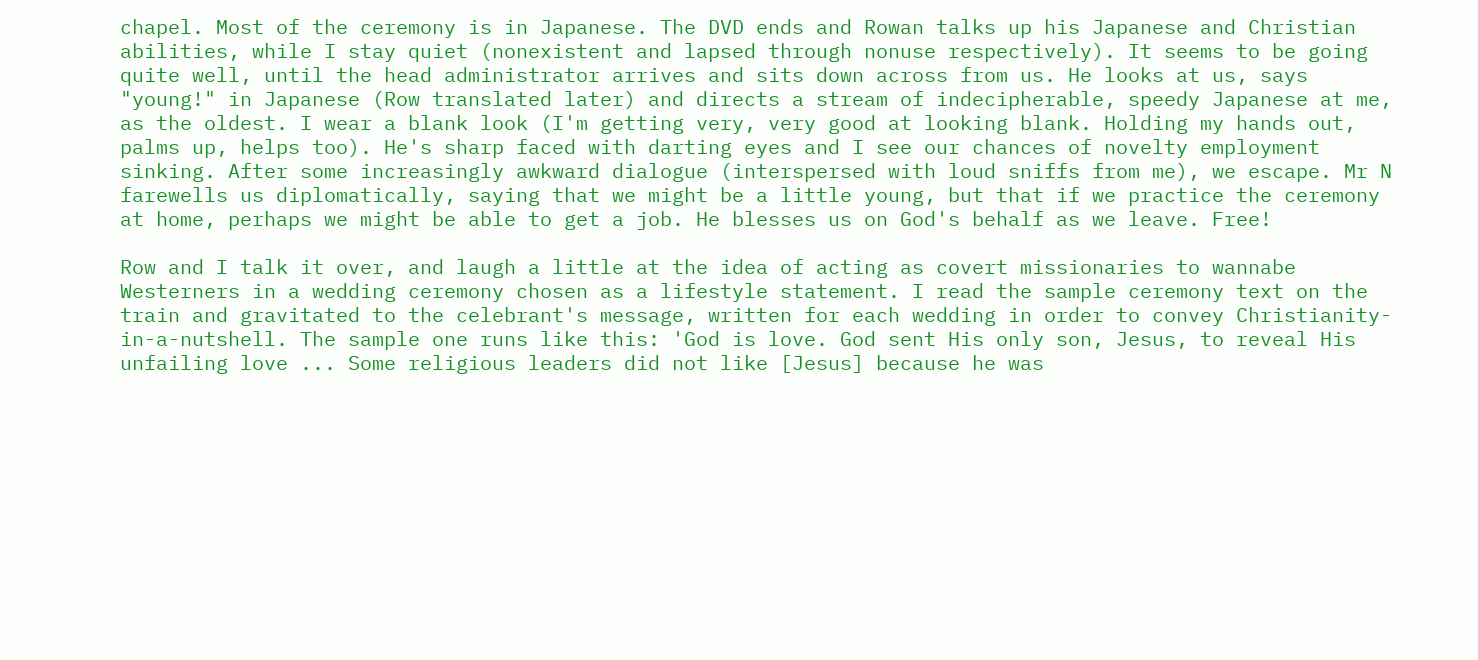chapel. Most of the ceremony is in Japanese. The DVD ends and Rowan talks up his Japanese and Christian abilities, while I stay quiet (nonexistent and lapsed through nonuse respectively). It seems to be going quite well, until the head administrator arrives and sits down across from us. He looks at us, says "young!" in Japanese (Row translated later) and directs a stream of indecipherable, speedy Japanese at me, as the oldest. I wear a blank look (I'm getting very, very good at looking blank. Holding my hands out, palms up, helps too). He's sharp faced with darting eyes and I see our chances of novelty employment sinking. After some increasingly awkward dialogue (interspersed with loud sniffs from me), we escape. Mr N farewells us diplomatically, saying that we might be a little young, but that if we practice the ceremony at home, perhaps we might be able to get a job. He blesses us on God's behalf as we leave. Free!

Row and I talk it over, and laugh a little at the idea of acting as covert missionaries to wannabe Westerners in a wedding ceremony chosen as a lifestyle statement. I read the sample ceremony text on the train and gravitated to the celebrant's message, written for each wedding in order to convey Christianity-in-a-nutshell. The sample one runs like this: 'God is love. God sent His only son, Jesus, to reveal His unfailing love ... Some religious leaders did not like [Jesus] because he was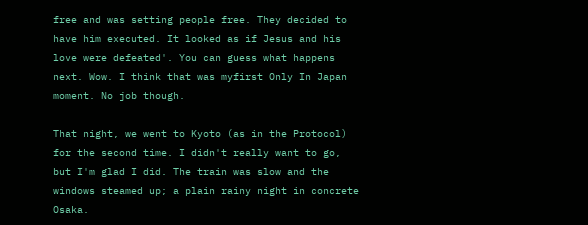free and was setting people free. They decided to have him executed. It looked as if Jesus and his love were defeated'. You can guess what happens next. Wow. I think that was myfirst Only In Japan moment. No job though.

That night, we went to Kyoto (as in the Protocol) for the second time. I didn't really want to go, but I'm glad I did. The train was slow and the windows steamed up; a plain rainy night in concrete Osaka.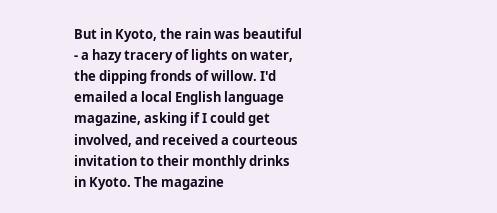But in Kyoto, the rain was beautiful - a hazy tracery of lights on water, the dipping fronds of willow. I'd emailed a local English language magazine, asking if I could get involved, and received a courteous invitation to their monthly drinks in Kyoto. The magazine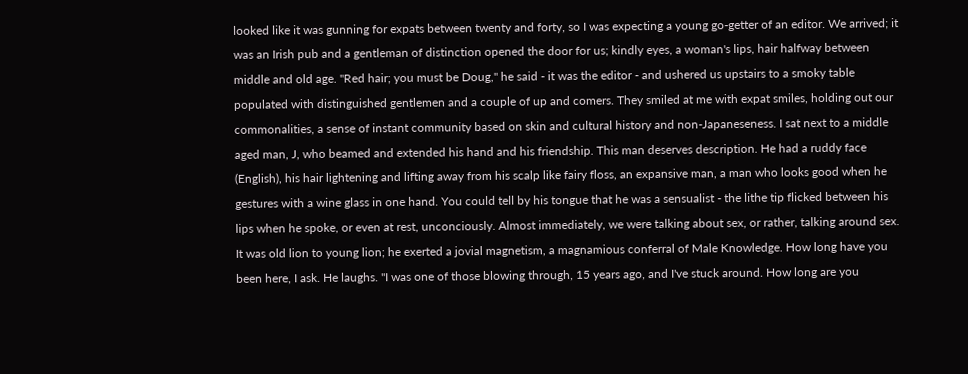looked like it was gunning for expats between twenty and forty, so I was expecting a young go-getter of an editor. We arrived; it was an Irish pub and a gentleman of distinction opened the door for us; kindly eyes, a woman's lips, hair halfway between middle and old age. "Red hair; you must be Doug," he said - it was the editor - and ushered us upstairs to a smoky table populated with distinguished gentlemen and a couple of up and comers. They smiled at me with expat smiles, holding out our commonalities, a sense of instant community based on skin and cultural history and non-Japaneseness. I sat next to a middle aged man, J, who beamed and extended his hand and his friendship. This man deserves description. He had a ruddy face (English), his hair lightening and lifting away from his scalp like fairy floss, an expansive man, a man who looks good when he gestures with a wine glass in one hand. You could tell by his tongue that he was a sensualist - the lithe tip flicked between his lips when he spoke, or even at rest, unconciously. Almost immediately, we were talking about sex, or rather, talking around sex. It was old lion to young lion; he exerted a jovial magnetism, a magnamious conferral of Male Knowledge. How long have you been here, I ask. He laughs. "I was one of those blowing through, 15 years ago, and I've stuck around. How long are you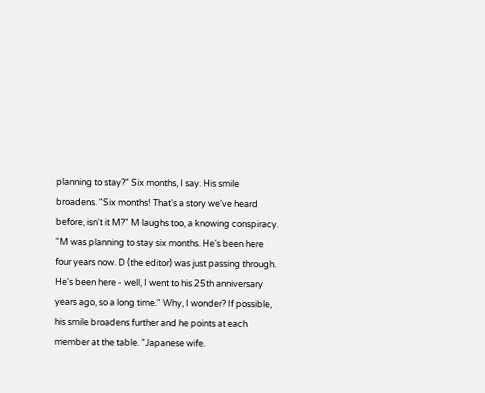planning to stay?" Six months, I say. His smile broadens. "Six months! That's a story we've heard before, isn't it M?" M laughs too, a knowing conspiracy. "M was planning to stay six months. He's been here four years now. D (the editor) was just passing through. He's been here - well, I went to his 25th anniversary years ago, so a long time." Why, I wonder? If possible, his smile broadens further and he points at each member at the table. "Japanese wife.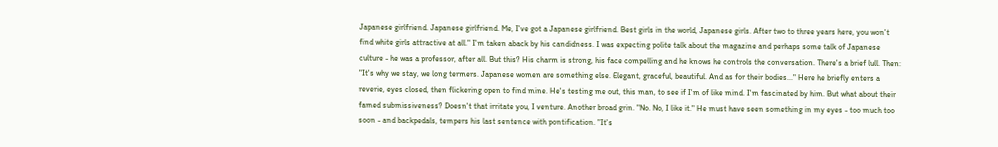Japanese girlfriend. Japanese girlfriend. Me, I've got a Japanese girlfriend. Best girls in the world, Japanese girls. After two to three years here, you won't find white girls attractive at all." I'm taken aback by his candidness. I was expecting polite talk about the magazine and perhaps some talk of Japanese culture - he was a professor, after all. But this? His charm is strong, his face compelling and he knows he controls the conversation. There's a brief lull. Then: "It's why we stay, we long termers. Japanese women are something else. Elegant, graceful, beautiful. And as for their bodies..." Here he briefly enters a reverie, eyes closed, then flickering open to find mine. He's testing me out, this man, to see if I'm of like mind. I'm fascinated by him. But what about their famed submissiveness? Doesn't that irritate you, I venture. Another broad grin. "No. No, I like it." He must have seen something in my eyes - too much too soon - and backpedals, tempers his last sentence with pontification. "It's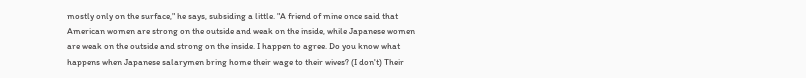mostly only on the surface," he says, subsiding a little. "A friend of mine once said that American women are strong on the outside and weak on the inside, while Japanese women are weak on the outside and strong on the inside. I happen to agree. Do you know what happens when Japanese salarymen bring home their wage to their wives? (I don't) Their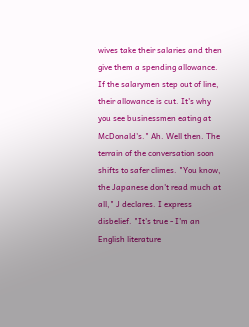wives take their salaries and then give them a spending allowance. If the salarymen step out of line, their allowance is cut. It's why you see businessmen eating at McDonald's." Ah. Well then. The terrain of the conversation soon shifts to safer climes. "You know, the Japanese don't read much at all," J declares. I express disbelief. "It's true - I'm an English literature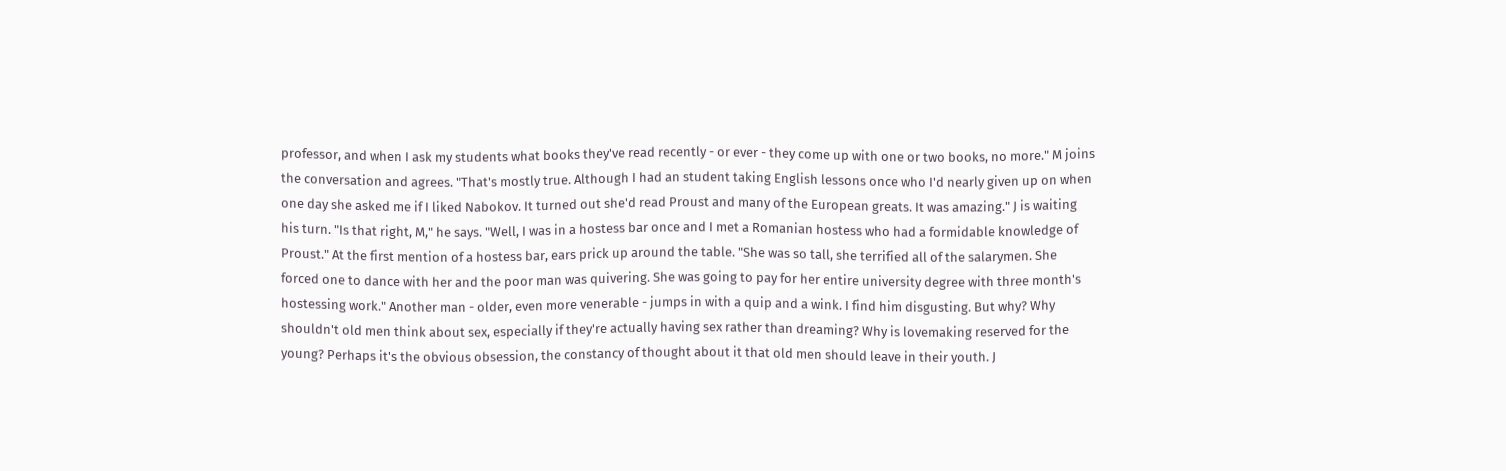professor, and when I ask my students what books they've read recently - or ever - they come up with one or two books, no more." M joins the conversation and agrees. "That's mostly true. Although I had an student taking English lessons once who I'd nearly given up on when one day she asked me if I liked Nabokov. It turned out she'd read Proust and many of the European greats. It was amazing." J is waiting his turn. "Is that right, M," he says. "Well, I was in a hostess bar once and I met a Romanian hostess who had a formidable knowledge of Proust." At the first mention of a hostess bar, ears prick up around the table. "She was so tall, she terrified all of the salarymen. She forced one to dance with her and the poor man was quivering. She was going to pay for her entire university degree with three month's hostessing work." Another man - older, even more venerable - jumps in with a quip and a wink. I find him disgusting. But why? Why shouldn't old men think about sex, especially if they're actually having sex rather than dreaming? Why is lovemaking reserved for the young? Perhaps it's the obvious obsession, the constancy of thought about it that old men should leave in their youth. J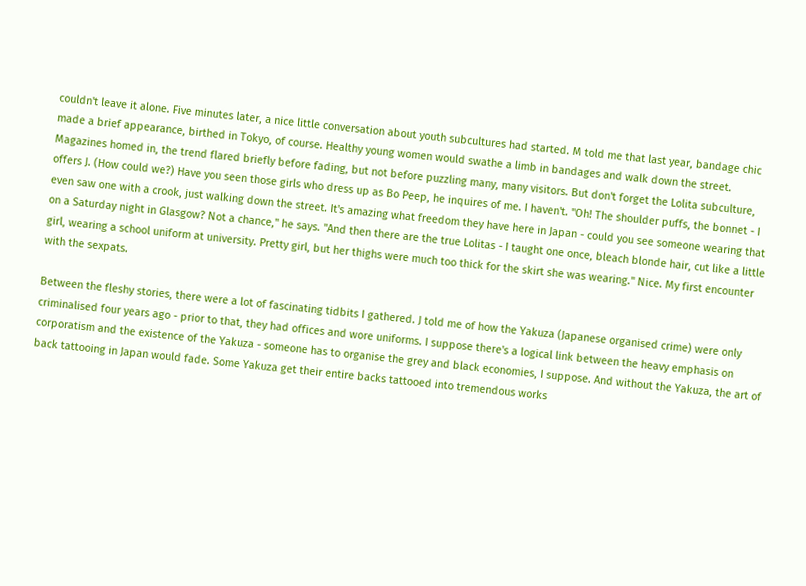couldn't leave it alone. Five minutes later, a nice little conversation about youth subcultures had started. M told me that last year, bandage chic made a brief appearance, birthed in Tokyo, of course. Healthy young women would swathe a limb in bandages and walk down the street. Magazines homed in, the trend flared briefly before fading, but not before puzzling many, many visitors. But don't forget the Lolita subculture, offers J. (How could we?) Have you seen those girls who dress up as Bo Peep, he inquires of me. I haven't. "Oh! The shoulder puffs, the bonnet - I even saw one with a crook, just walking down the street. It's amazing what freedom they have here in Japan - could you see someone wearing that on a Saturday night in Glasgow? Not a chance," he says. "And then there are the true Lolitas - I taught one once, bleach blonde hair, cut like a little girl, wearing a school uniform at university. Pretty girl, but her thighs were much too thick for the skirt she was wearing." Nice. My first encounter with the sexpats.

Between the fleshy stories, there were a lot of fascinating tidbits I gathered. J told me of how the Yakuza (Japanese organised crime) were only criminalised four years ago - prior to that, they had offices and wore uniforms. I suppose there's a logical link between the heavy emphasis on corporatism and the existence of the Yakuza - someone has to organise the grey and black economies, I suppose. And without the Yakuza, the art of back tattooing in Japan would fade. Some Yakuza get their entire backs tattooed into tremendous works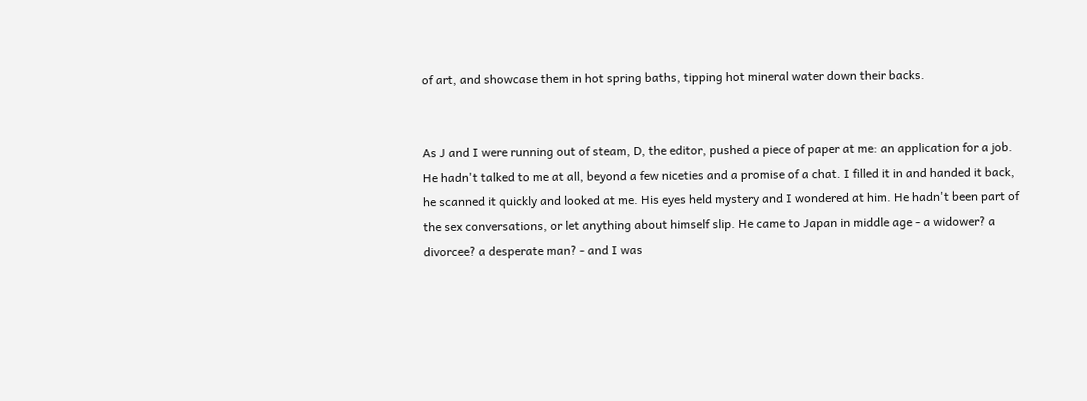of art, and showcase them in hot spring baths, tipping hot mineral water down their backs.


As J and I were running out of steam, D, the editor, pushed a piece of paper at me: an application for a job. He hadn't talked to me at all, beyond a few niceties and a promise of a chat. I filled it in and handed it back, he scanned it quickly and looked at me. His eyes held mystery and I wondered at him. He hadn't been part of the sex conversations, or let anything about himself slip. He came to Japan in middle age - a widower? a divorcee? a desperate man? - and I was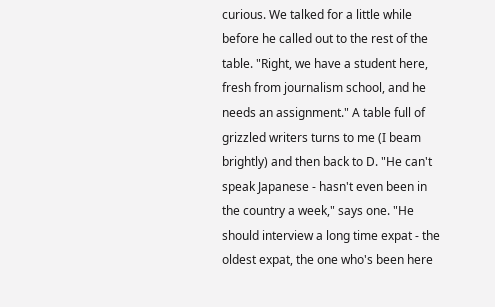curious. We talked for a little while before he called out to the rest of the table. "Right, we have a student here, fresh from journalism school, and he needs an assignment." A table full of grizzled writers turns to me (I beam brightly) and then back to D. "He can't speak Japanese - hasn't even been in the country a week," says one. "He should interview a long time expat - the oldest expat, the one who's been here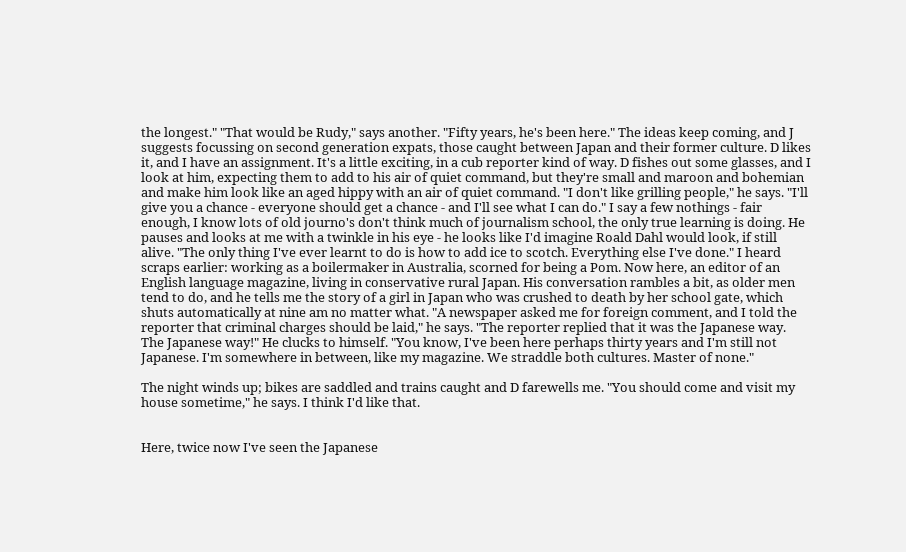the longest." "That would be Rudy," says another. "Fifty years, he's been here." The ideas keep coming, and J suggests focussing on second generation expats, those caught between Japan and their former culture. D likes it, and I have an assignment. It's a little exciting, in a cub reporter kind of way. D fishes out some glasses, and I look at him, expecting them to add to his air of quiet command, but they're small and maroon and bohemian and make him look like an aged hippy with an air of quiet command. "I don't like grilling people," he says. "I'll give you a chance - everyone should get a chance - and I'll see what I can do." I say a few nothings - fair enough, I know lots of old journo's don't think much of journalism school, the only true learning is doing. He pauses and looks at me with a twinkle in his eye - he looks like I'd imagine Roald Dahl would look, if still alive. "The only thing I've ever learnt to do is how to add ice to scotch. Everything else I've done." I heard scraps earlier: working as a boilermaker in Australia, scorned for being a Pom. Now here, an editor of an English language magazine, living in conservative rural Japan. His conversation rambles a bit, as older men tend to do, and he tells me the story of a girl in Japan who was crushed to death by her school gate, which shuts automatically at nine am no matter what. "A newspaper asked me for foreign comment, and I told the reporter that criminal charges should be laid," he says. "The reporter replied that it was the Japanese way. The Japanese way!" He clucks to himself. "You know, I've been here perhaps thirty years and I'm still not Japanese. I'm somewhere in between, like my magazine. We straddle both cultures. Master of none."

The night winds up; bikes are saddled and trains caught and D farewells me. "You should come and visit my house sometime," he says. I think I'd like that.


Here, twice now I've seen the Japanese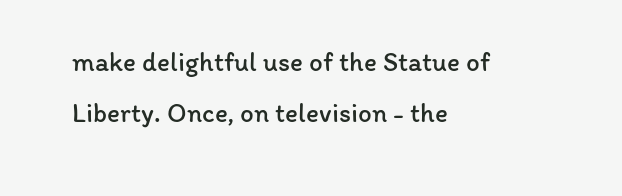make delightful use of the Statue of Liberty. Once, on television - the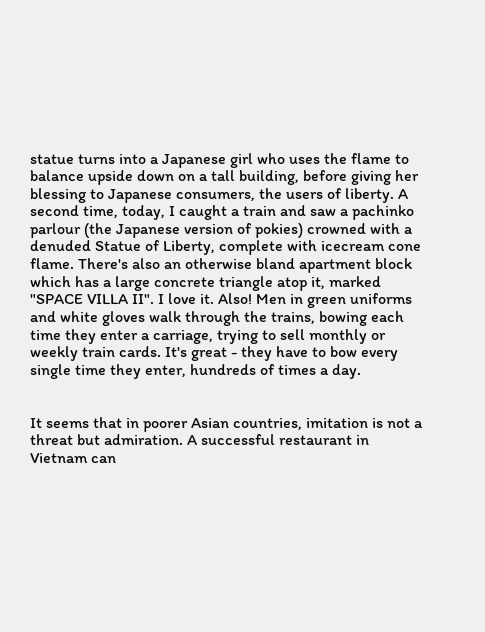statue turns into a Japanese girl who uses the flame to balance upside down on a tall building, before giving her blessing to Japanese consumers, the users of liberty. A second time, today, I caught a train and saw a pachinko parlour (the Japanese version of pokies) crowned with a denuded Statue of Liberty, complete with icecream cone flame. There's also an otherwise bland apartment block which has a large concrete triangle atop it, marked "SPACE VILLA II". I love it. Also! Men in green uniforms and white gloves walk through the trains, bowing each time they enter a carriage, trying to sell monthly or weekly train cards. It's great - they have to bow every single time they enter, hundreds of times a day.


It seems that in poorer Asian countries, imitation is not a threat but admiration. A successful restaurant in Vietnam can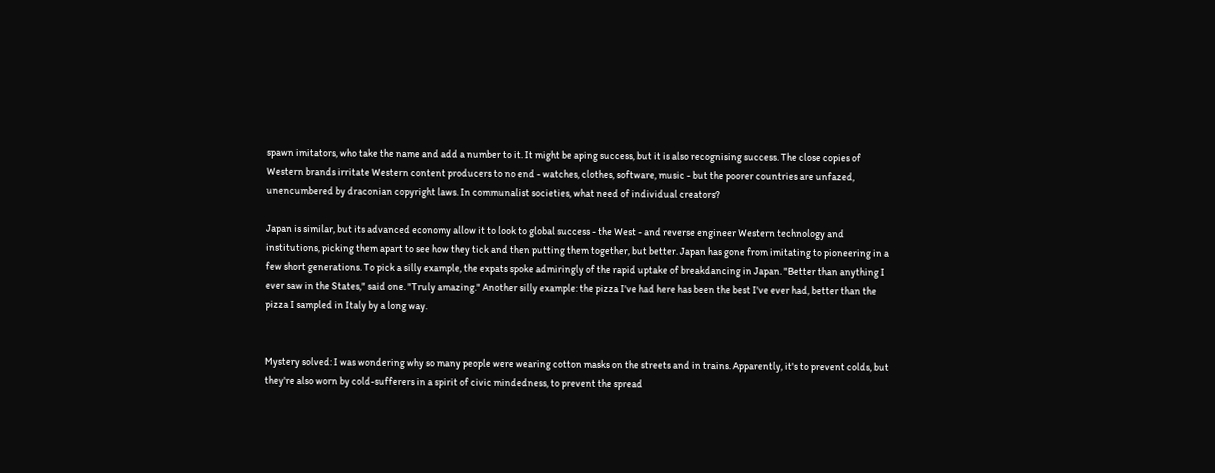spawn imitators, who take the name and add a number to it. It might be aping success, but it is also recognising success. The close copies of Western brands irritate Western content producers to no end - watches, clothes, software, music - but the poorer countries are unfazed, unencumbered by draconian copyright laws. In communalist societies, what need of individual creators?

Japan is similar, but its advanced economy allow it to look to global success - the West - and reverse engineer Western technology and institutions, picking them apart to see how they tick and then putting them together, but better. Japan has gone from imitating to pioneering in a few short generations. To pick a silly example, the expats spoke admiringly of the rapid uptake of breakdancing in Japan. "Better than anything I ever saw in the States," said one. "Truly amazing." Another silly example: the pizza I've had here has been the best I've ever had, better than the pizza I sampled in Italy by a long way.


Mystery solved: I was wondering why so many people were wearing cotton masks on the streets and in trains. Apparently, it's to prevent colds, but they're also worn by cold-sufferers in a spirit of civic mindedness, to prevent the spread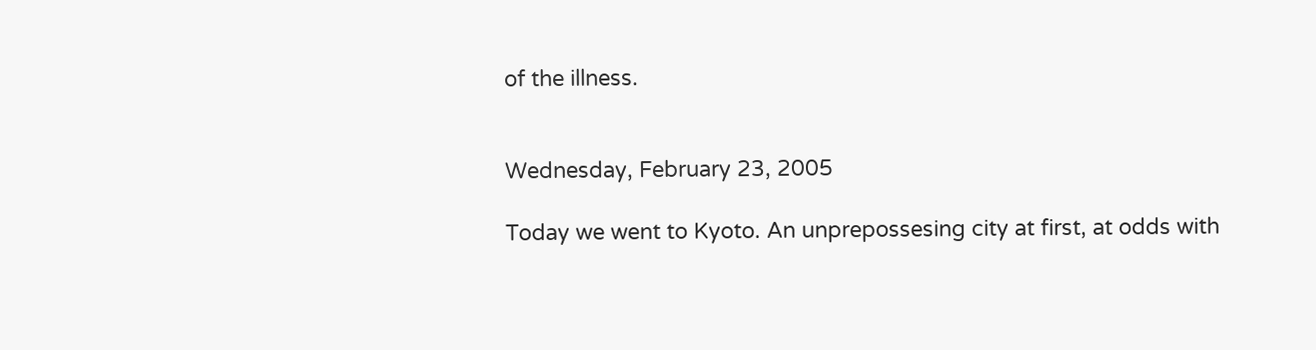of the illness.


Wednesday, February 23, 2005

Today we went to Kyoto. An unprepossesing city at first, at odds with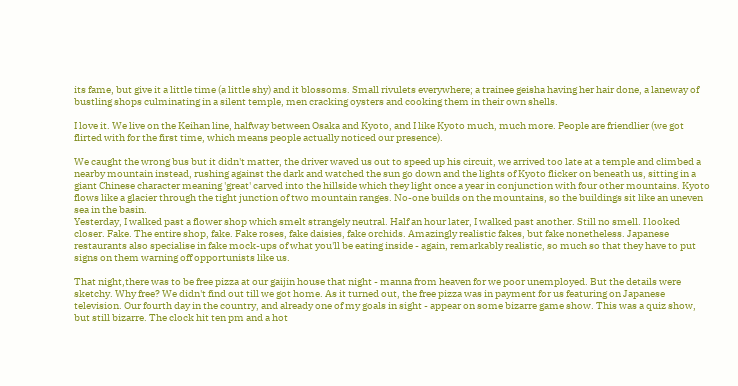its fame, but give it a little time (a little shy) and it blossoms. Small rivulets everywhere; a trainee geisha having her hair done, a laneway of bustling shops culminating in a silent temple, men cracking oysters and cooking them in their own shells.

I love it. We live on the Keihan line, halfway between Osaka and Kyoto, and I like Kyoto much, much more. People are friendlier (we got flirted with for the first time, which means people actually noticed our presence).

We caught the wrong bus but it didn't matter, the driver waved us out to speed up his circuit, we arrived too late at a temple and climbed a nearby mountain instead, rushing against the dark and watched the sun go down and the lights of Kyoto flicker on beneath us, sitting in a giant Chinese character meaning 'great' carved into the hillside which they light once a year in conjunction with four other mountains. Kyoto flows like a glacier through the tight junction of two mountain ranges. No-one builds on the mountains, so the buildings sit like an uneven sea in the basin.
Yesterday, I walked past a flower shop which smelt strangely neutral. Half an hour later, I walked past another. Still no smell. I looked closer. Fake. The entire shop, fake. Fake roses, fake daisies, fake orchids. Amazingly realistic fakes, but fake nonetheless. Japanese restaurants also specialise in fake mock-ups of what you'll be eating inside - again, remarkably realistic, so much so that they have to put signs on them warning off opportunists like us.

That night,there was to be free pizza at our gaijin house that night - manna from heaven for we poor unemployed. But the details were sketchy. Why free? We didn't find out till we got home. As it turned out, the free pizza was in payment for us featuring on Japanese television. Our fourth day in the country, and already one of my goals in sight - appear on some bizarre game show. This was a quiz show, but still bizarre. The clock hit ten pm and a hot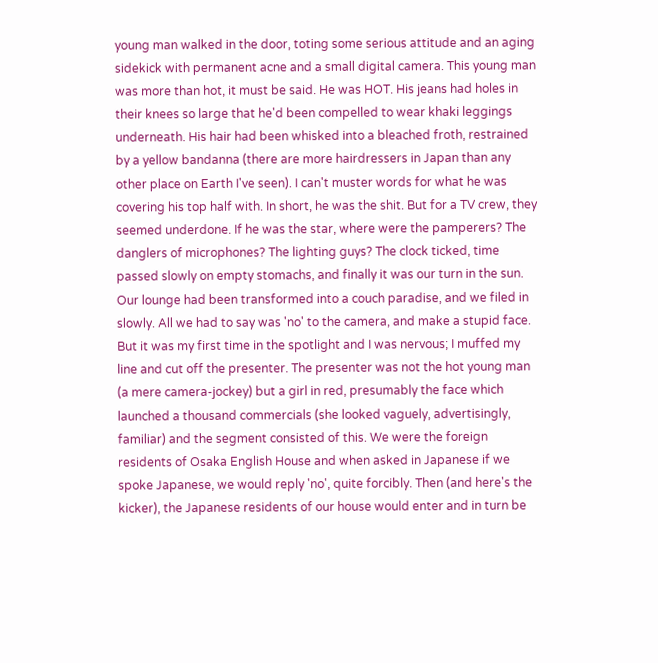young man walked in the door, toting some serious attitude and an aging sidekick with permanent acne and a small digital camera. This young man was more than hot, it must be said. He was HOT. His jeans had holes in their knees so large that he'd been compelled to wear khaki leggings underneath. His hair had been whisked into a bleached froth, restrained by a yellow bandanna (there are more hairdressers in Japan than any other place on Earth I've seen). I can't muster words for what he was covering his top half with. In short, he was the shit. But for a TV crew, they seemed underdone. If he was the star, where were the pamperers? The danglers of microphones? The lighting guys? The clock ticked, time passed slowly on empty stomachs, and finally it was our turn in the sun. Our lounge had been transformed into a couch paradise, and we filed in slowly. All we had to say was 'no' to the camera, and make a stupid face. But it was my first time in the spotlight and I was nervous; I muffed my line and cut off the presenter. The presenter was not the hot young man (a mere camera-jockey) but a girl in red, presumably the face which launched a thousand commercials (she looked vaguely, advertisingly, familiar) and the segment consisted of this. We were the foreign residents of Osaka English House and when asked in Japanese if we spoke Japanese, we would reply 'no', quite forcibly. Then (and here's the kicker), the Japanese residents of our house would enter and in turn be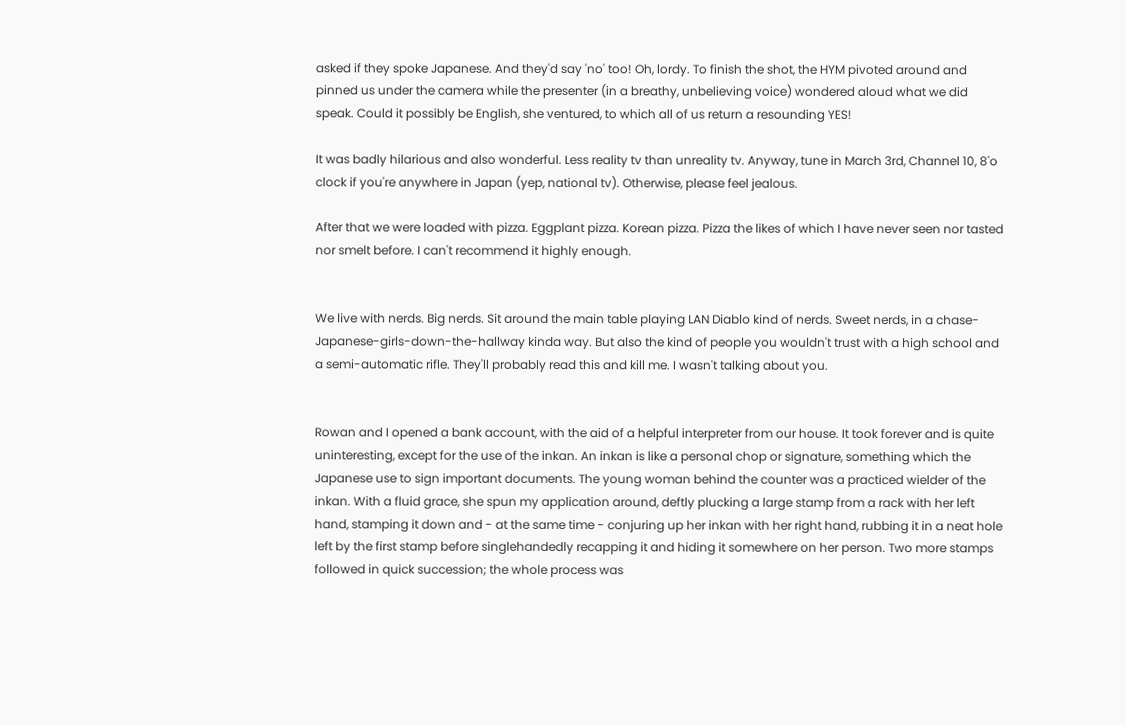asked if they spoke Japanese. And they'd say 'no' too! Oh, lordy. To finish the shot, the HYM pivoted around and pinned us under the camera while the presenter (in a breathy, unbelieving voice) wondered aloud what we did speak. Could it possibly be English, she ventured, to which all of us return a resounding YES!

It was badly hilarious and also wonderful. Less reality tv than unreality tv. Anyway, tune in March 3rd, Channel 10, 8'o clock if you're anywhere in Japan (yep, national tv). Otherwise, please feel jealous.

After that we were loaded with pizza. Eggplant pizza. Korean pizza. Pizza the likes of which I have never seen nor tasted nor smelt before. I can't recommend it highly enough.


We live with nerds. Big nerds. Sit around the main table playing LAN Diablo kind of nerds. Sweet nerds, in a chase-Japanese-girls-down-the-hallway kinda way. But also the kind of people you wouldn't trust with a high school and a semi-automatic rifle. They'll probably read this and kill me. I wasn't talking about you.


Rowan and I opened a bank account, with the aid of a helpful interpreter from our house. It took forever and is quite uninteresting, except for the use of the inkan. An inkan is like a personal chop or signature, something which the Japanese use to sign important documents. The young woman behind the counter was a practiced wielder of the inkan. With a fluid grace, she spun my application around, deftly plucking a large stamp from a rack with her left hand, stamping it down and - at the same time - conjuring up her inkan with her right hand, rubbing it in a neat hole left by the first stamp before singlehandedly recapping it and hiding it somewhere on her person. Two more stamps followed in quick succession; the whole process was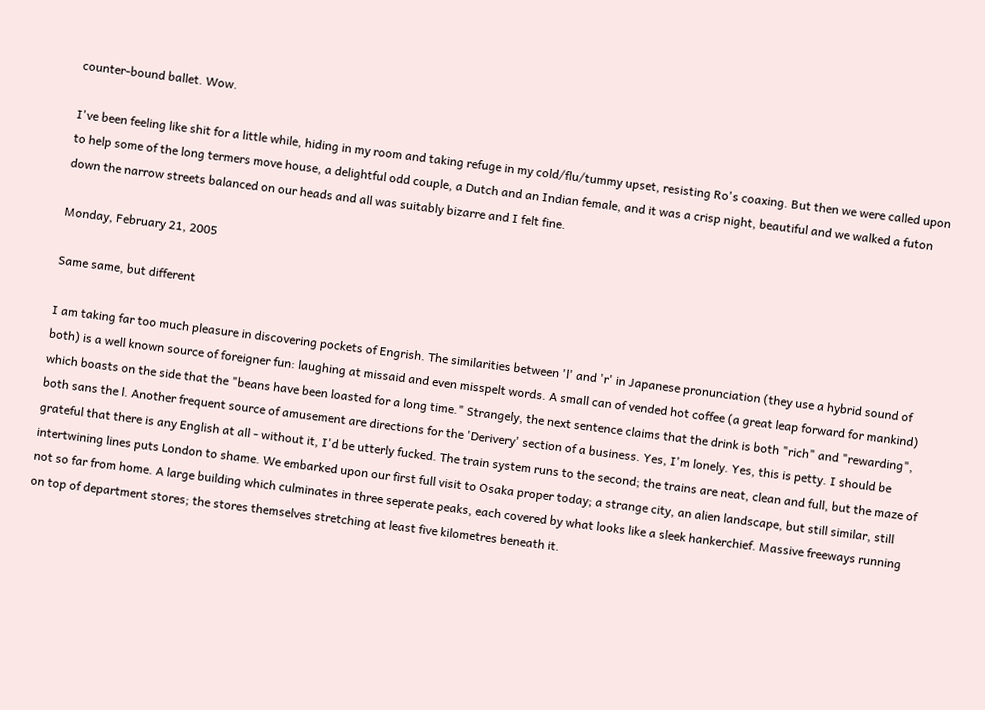counter-bound ballet. Wow.

I've been feeling like shit for a little while, hiding in my room and taking refuge in my cold/flu/tummy upset, resisting Ro's coaxing. But then we were called upon to help some of the long termers move house, a delightful odd couple, a Dutch and an Indian female, and it was a crisp night, beautiful and we walked a futon down the narrow streets balanced on our heads and all was suitably bizarre and I felt fine.

Monday, February 21, 2005

Same same, but different

I am taking far too much pleasure in discovering pockets of Engrish. The similarities between 'l' and 'r' in Japanese pronunciation (they use a hybrid sound of both) is a well known source of foreigner fun: laughing at missaid and even misspelt words. A small can of vended hot coffee (a great leap forward for mankind) which boasts on the side that the "beans have been loasted for a long time." Strangely, the next sentence claims that the drink is both "rich" and "rewarding", both sans the l. Another frequent source of amusement are directions for the 'Derivery' section of a business. Yes, I'm lonely. Yes, this is petty. I should be grateful that there is any English at all - without it, I'd be utterly fucked. The train system runs to the second; the trains are neat, clean and full, but the maze of intertwining lines puts London to shame. We embarked upon our first full visit to Osaka proper today; a strange city, an alien landscape, but still similar, still not so far from home. A large building which culminates in three seperate peaks, each covered by what looks like a sleek hankerchief. Massive freeways running on top of department stores; the stores themselves stretching at least five kilometres beneath it.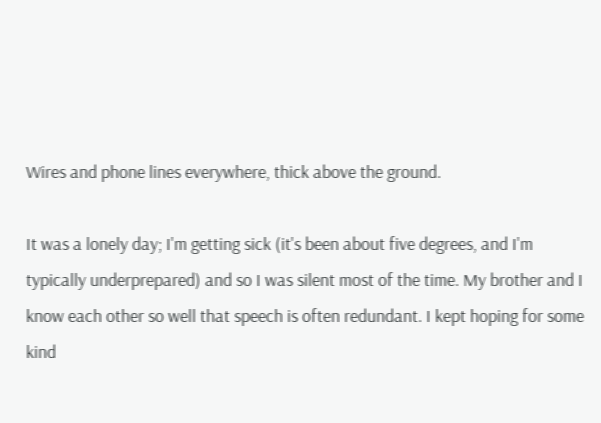Wires and phone lines everywhere, thick above the ground.

It was a lonely day; I'm getting sick (it's been about five degrees, and I'm typically underprepared) and so I was silent most of the time. My brother and I know each other so well that speech is often redundant. I kept hoping for some kind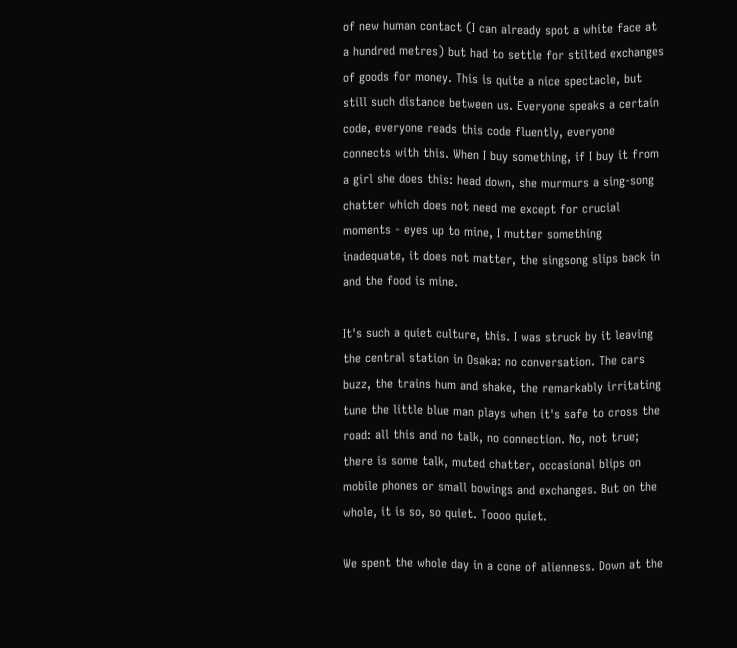of new human contact (I can already spot a white face at a hundred metres) but had to settle for stilted exchanges of goods for money. This is quite a nice spectacle, but still such distance between us. Everyone speaks a certain code, everyone reads this code fluently, everyone connects with this. When I buy something, if I buy it from a girl she does this: head down, she murmurs a sing-song chatter which does not need me except for crucial moments - eyes up to mine, I mutter something inadequate, it does not matter, the singsong slips back in and the food is mine.

It's such a quiet culture, this. I was struck by it leaving the central station in Osaka: no conversation. The cars buzz, the trains hum and shake, the remarkably irritating tune the little blue man plays when it's safe to cross the road: all this and no talk, no connection. No, not true; there is some talk, muted chatter, occasional blips on mobile phones or small bowings and exchanges. But on the whole, it is so, so quiet. Toooo quiet.

We spent the whole day in a cone of alienness. Down at the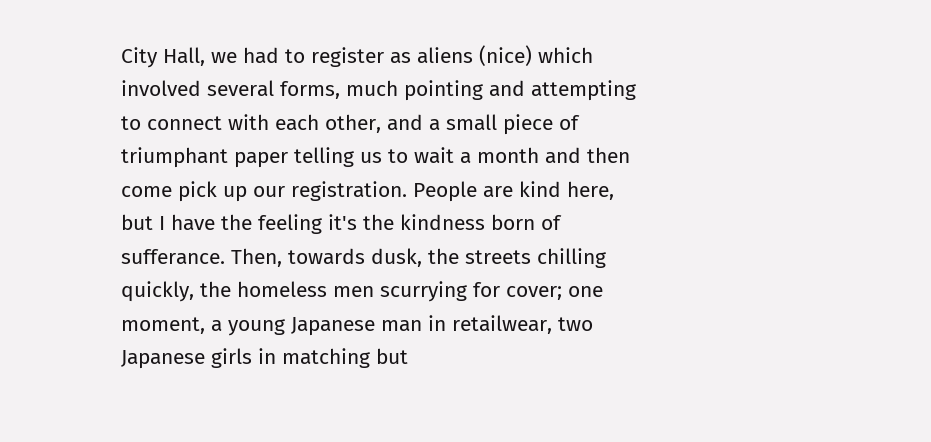City Hall, we had to register as aliens (nice) which involved several forms, much pointing and attempting to connect with each other, and a small piece of triumphant paper telling us to wait a month and then come pick up our registration. People are kind here, but I have the feeling it's the kindness born of sufferance. Then, towards dusk, the streets chilling quickly, the homeless men scurrying for cover; one moment, a young Japanese man in retailwear, two Japanese girls in matching but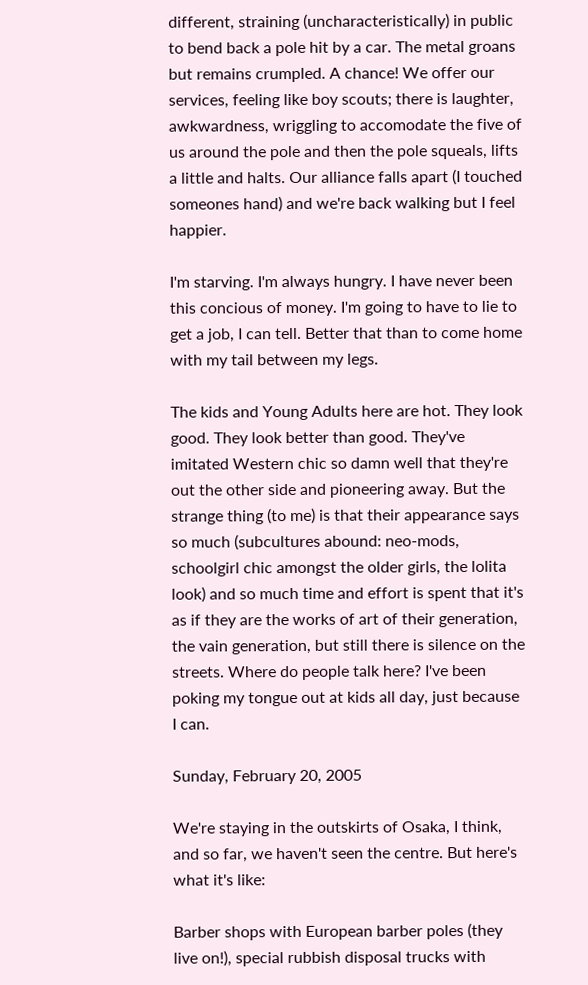different, straining (uncharacteristically) in public to bend back a pole hit by a car. The metal groans but remains crumpled. A chance! We offer our services, feeling like boy scouts; there is laughter, awkwardness, wriggling to accomodate the five of us around the pole and then the pole squeals, lifts a little and halts. Our alliance falls apart (I touched someones hand) and we're back walking but I feel happier.

I'm starving. I'm always hungry. I have never been this concious of money. I'm going to have to lie to get a job, I can tell. Better that than to come home with my tail between my legs.

The kids and Young Adults here are hot. They look good. They look better than good. They've imitated Western chic so damn well that they're out the other side and pioneering away. But the strange thing (to me) is that their appearance says so much (subcultures abound: neo-mods, schoolgirl chic amongst the older girls, the lolita look) and so much time and effort is spent that it's as if they are the works of art of their generation, the vain generation, but still there is silence on the streets. Where do people talk here? I've been poking my tongue out at kids all day, just because I can.

Sunday, February 20, 2005

We're staying in the outskirts of Osaka, I think, and so far, we haven't seen the centre. But here's what it's like:

Barber shops with European barber poles (they live on!), special rubbish disposal trucks with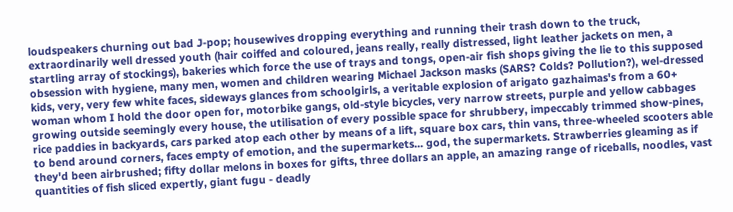loudspeakers churning out bad J-pop; housewives dropping everything and running their trash down to the truck, extraordinarily well dressed youth (hair coiffed and coloured, jeans really, really distressed, light leather jackets on men, a startling array of stockings), bakeries which force the use of trays and tongs, open-air fish shops giving the lie to this supposed obsession with hygiene, many men, women and children wearing Michael Jackson masks (SARS? Colds? Pollution?), wel-dressed kids, very, very few white faces, sideways glances from schoolgirls, a veritable explosion of arigato gazhaimas's from a 60+ woman whom I hold the door open for, motorbike gangs, old-style bicycles, very narrow streets, purple and yellow cabbages growing outside seemingly every house, the utilisation of every possible space for shrubbery, impeccably trimmed show-pines, rice paddies in backyards, cars parked atop each other by means of a lift, square box cars, thin vans, three-wheeled scooters able to bend around corners, faces empty of emotion, and the supermarkets... god, the supermarkets. Strawberries gleaming as if they'd been airbrushed; fifty dollar melons in boxes for gifts, three dollars an apple, an amazing range of riceballs, noodles, vast quantities of fish sliced expertly, giant fugu - deadly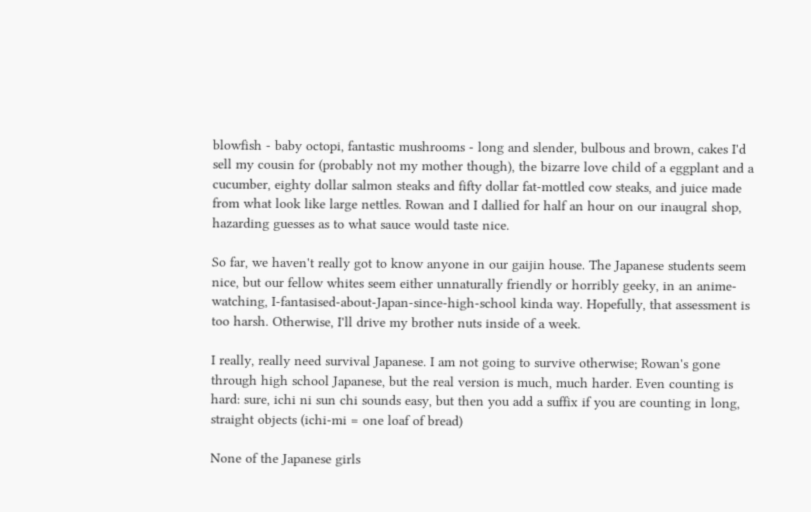blowfish - baby octopi, fantastic mushrooms - long and slender, bulbous and brown, cakes I'd sell my cousin for (probably not my mother though), the bizarre love child of a eggplant and a cucumber, eighty dollar salmon steaks and fifty dollar fat-mottled cow steaks, and juice made from what look like large nettles. Rowan and I dallied for half an hour on our inaugral shop, hazarding guesses as to what sauce would taste nice.

So far, we haven't really got to know anyone in our gaijin house. The Japanese students seem nice, but our fellow whites seem either unnaturally friendly or horribly geeky, in an anime-watching, I-fantasised-about-Japan-since-high-school kinda way. Hopefully, that assessment is too harsh. Otherwise, I'll drive my brother nuts inside of a week.

I really, really need survival Japanese. I am not going to survive otherwise; Rowan's gone through high school Japanese, but the real version is much, much harder. Even counting is hard: sure, ichi ni sun chi sounds easy, but then you add a suffix if you are counting in long, straight objects (ichi-mi = one loaf of bread)

None of the Japanese girls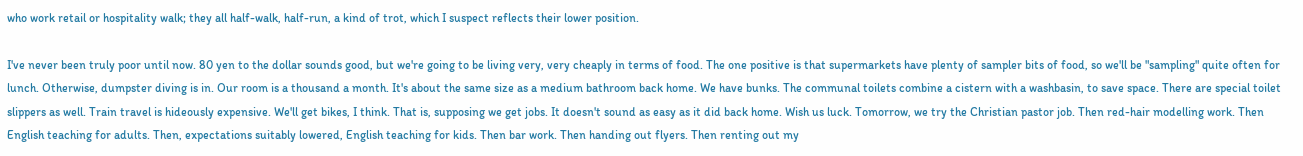who work retail or hospitality walk; they all half-walk, half-run, a kind of trot, which I suspect reflects their lower position.

I've never been truly poor until now. 80 yen to the dollar sounds good, but we're going to be living very, very cheaply in terms of food. The one positive is that supermarkets have plenty of sampler bits of food, so we'll be "sampling" quite often for lunch. Otherwise, dumpster diving is in. Our room is a thousand a month. It's about the same size as a medium bathroom back home. We have bunks. The communal toilets combine a cistern with a washbasin, to save space. There are special toilet slippers as well. Train travel is hideously expensive. We'll get bikes, I think. That is, supposing we get jobs. It doesn't sound as easy as it did back home. Wish us luck. Tomorrow, we try the Christian pastor job. Then red-hair modelling work. Then English teaching for adults. Then, expectations suitably lowered, English teaching for kids. Then bar work. Then handing out flyers. Then renting out my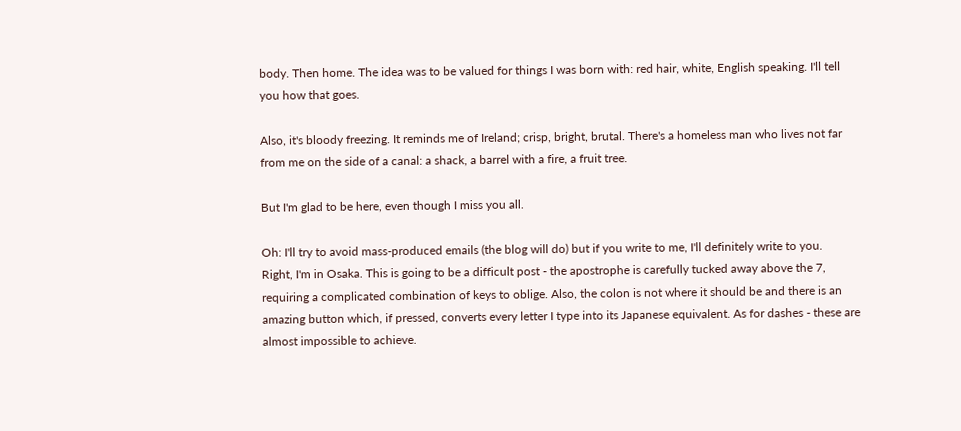body. Then home. The idea was to be valued for things I was born with: red hair, white, English speaking. I'll tell you how that goes.

Also, it's bloody freezing. It reminds me of Ireland; crisp, bright, brutal. There's a homeless man who lives not far from me on the side of a canal: a shack, a barrel with a fire, a fruit tree.

But I'm glad to be here, even though I miss you all.

Oh: I'll try to avoid mass-produced emails (the blog will do) but if you write to me, I'll definitely write to you.
Right, I'm in Osaka. This is going to be a difficult post - the apostrophe is carefully tucked away above the 7, requiring a complicated combination of keys to oblige. Also, the colon is not where it should be and there is an amazing button which, if pressed, converts every letter I type into its Japanese equivalent. As for dashes - these are almost impossible to achieve.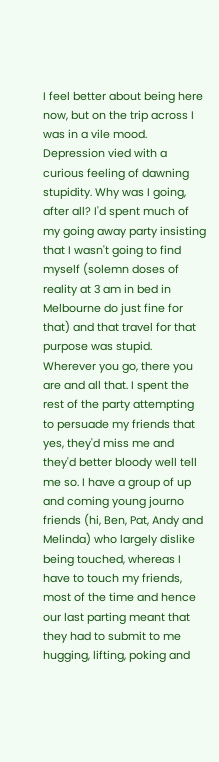I feel better about being here now, but on the trip across I was in a vile mood. Depression vied with a curious feeling of dawning stupidity. Why was I going, after all? I'd spent much of my going away party insisting that I wasn't going to find myself (solemn doses of reality at 3 am in bed in Melbourne do just fine for that) and that travel for that purpose was stupid. Wherever you go, there you are and all that. I spent the rest of the party attempting to persuade my friends that yes, they'd miss me and they'd better bloody well tell me so. I have a group of up and coming young journo friends (hi, Ben, Pat, Andy and Melinda) who largely dislike being touched, whereas I have to touch my friends, most of the time and hence our last parting meant that they had to submit to me hugging, lifting, poking and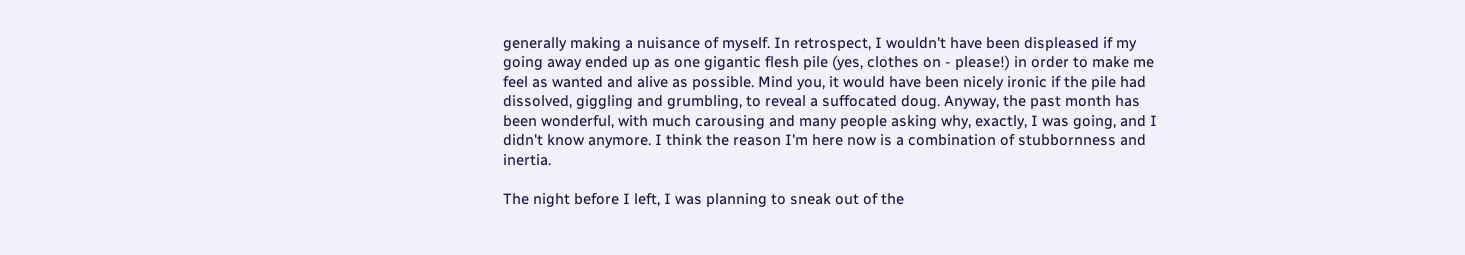generally making a nuisance of myself. In retrospect, I wouldn't have been displeased if my going away ended up as one gigantic flesh pile (yes, clothes on - please!) in order to make me feel as wanted and alive as possible. Mind you, it would have been nicely ironic if the pile had dissolved, giggling and grumbling, to reveal a suffocated doug. Anyway, the past month has been wonderful, with much carousing and many people asking why, exactly, I was going, and I didn't know anymore. I think the reason I'm here now is a combination of stubbornness and inertia.

The night before I left, I was planning to sneak out of the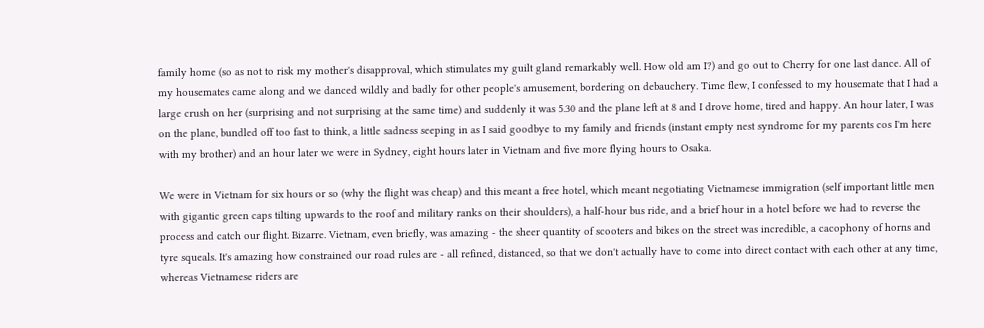family home (so as not to risk my mother's disapproval, which stimulates my guilt gland remarkably well. How old am I?) and go out to Cherry for one last dance. All of my housemates came along and we danced wildly and badly for other people's amusement, bordering on debauchery. Time flew, I confessed to my housemate that I had a large crush on her (surprising and not surprising at the same time) and suddenly it was 5.30 and the plane left at 8 and I drove home, tired and happy. An hour later, I was on the plane, bundled off too fast to think, a little sadness seeping in as I said goodbye to my family and friends (instant empty nest syndrome for my parents cos I'm here with my brother) and an hour later we were in Sydney, eight hours later in Vietnam and five more flying hours to Osaka.

We were in Vietnam for six hours or so (why the flight was cheap) and this meant a free hotel, which meant negotiating Vietnamese immigration (self important little men with gigantic green caps tilting upwards to the roof and military ranks on their shoulders), a half-hour bus ride, and a brief hour in a hotel before we had to reverse the process and catch our flight. Bizarre. Vietnam, even briefly, was amazing - the sheer quantity of scooters and bikes on the street was incredible, a cacophony of horns and tyre squeals. It's amazing how constrained our road rules are - all refined, distanced, so that we don't actually have to come into direct contact with each other at any time, whereas Vietnamese riders are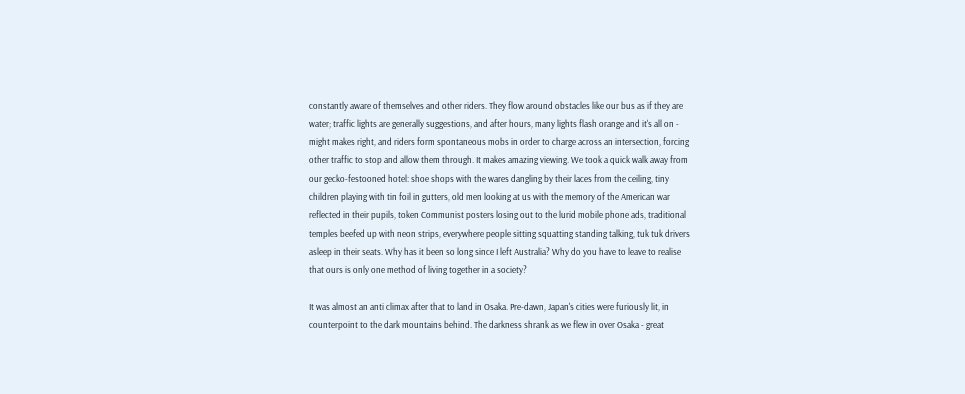constantly aware of themselves and other riders. They flow around obstacles like our bus as if they are water; traffic lights are generally suggestions, and after hours, many lights flash orange and it's all on - might makes right, and riders form spontaneous mobs in order to charge across an intersection, forcing other traffic to stop and allow them through. It makes amazing viewing. We took a quick walk away from our gecko-festooned hotel: shoe shops with the wares dangling by their laces from the ceiling, tiny children playing with tin foil in gutters, old men looking at us with the memory of the American war reflected in their pupils, token Communist posters losing out to the lurid mobile phone ads, traditional temples beefed up with neon strips, everywhere people sitting squatting standing talking, tuk tuk drivers asleep in their seats. Why has it been so long since I left Australia? Why do you have to leave to realise that ours is only one method of living together in a society?

It was almost an anti climax after that to land in Osaka. Pre-dawn, Japan's cities were furiously lit, in counterpoint to the dark mountains behind. The darkness shrank as we flew in over Osaka - great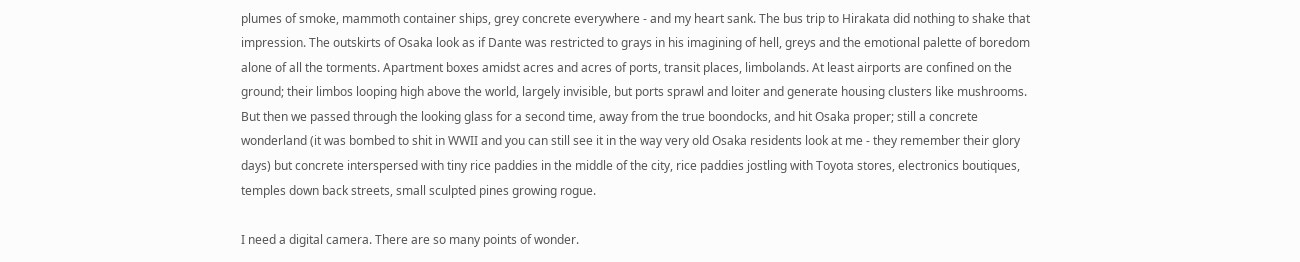plumes of smoke, mammoth container ships, grey concrete everywhere - and my heart sank. The bus trip to Hirakata did nothing to shake that impression. The outskirts of Osaka look as if Dante was restricted to grays in his imagining of hell, greys and the emotional palette of boredom alone of all the torments. Apartment boxes amidst acres and acres of ports, transit places, limbolands. At least airports are confined on the ground; their limbos looping high above the world, largely invisible, but ports sprawl and loiter and generate housing clusters like mushrooms. But then we passed through the looking glass for a second time, away from the true boondocks, and hit Osaka proper; still a concrete wonderland (it was bombed to shit in WWII and you can still see it in the way very old Osaka residents look at me - they remember their glory days) but concrete interspersed with tiny rice paddies in the middle of the city, rice paddies jostling with Toyota stores, electronics boutiques, temples down back streets, small sculpted pines growing rogue.

I need a digital camera. There are so many points of wonder.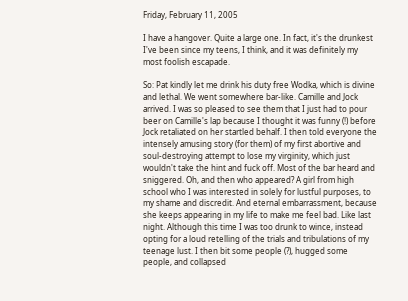Friday, February 11, 2005

I have a hangover. Quite a large one. In fact, it's the drunkest I've been since my teens, I think, and it was definitely my most foolish escapade.

So: Pat kindly let me drink his duty free Wodka, which is divine and lethal. We went somewhere bar-like. Camille and Jock arrived. I was so pleased to see them that I just had to pour beer on Camille's lap because I thought it was funny (!) before Jock retaliated on her startled behalf. I then told everyone the intensely amusing story (for them) of my first abortive and soul-destroying attempt to lose my virginity, which just wouldn't take the hint and fuck off. Most of the bar heard and sniggered. Oh, and then who appeared? A girl from high school who I was interested in solely for lustful purposes, to my shame and discredit. And eternal embarrassment, because she keeps appearing in my life to make me feel bad. Like last night. Although this time I was too drunk to wince, instead opting for a loud retelling of the trials and tribulations of my teenage lust. I then bit some people (?), hugged some people, and collapsed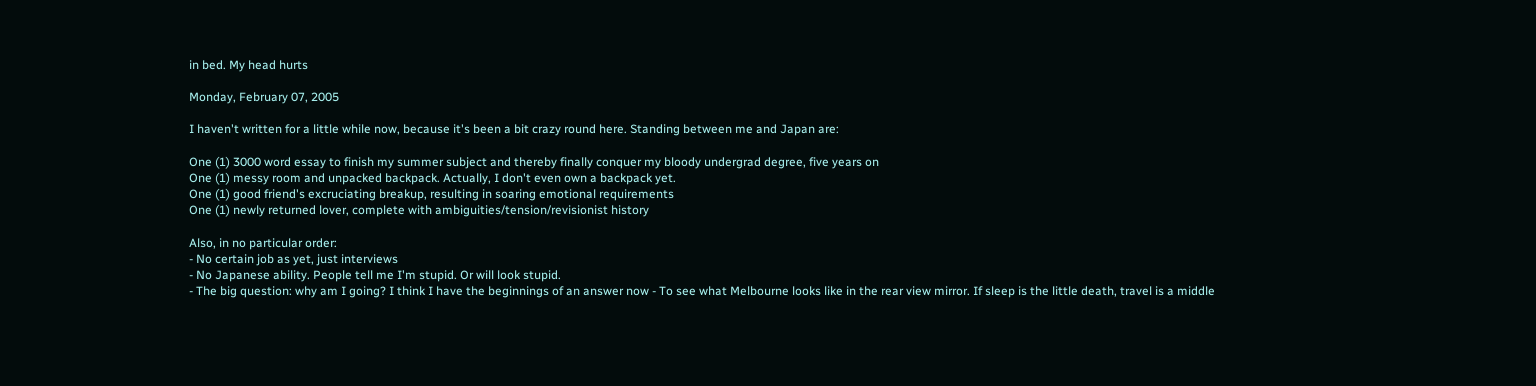in bed. My head hurts

Monday, February 07, 2005

I haven't written for a little while now, because it's been a bit crazy round here. Standing between me and Japan are:

One (1) 3000 word essay to finish my summer subject and thereby finally conquer my bloody undergrad degree, five years on
One (1) messy room and unpacked backpack. Actually, I don't even own a backpack yet.
One (1) good friend's excruciating breakup, resulting in soaring emotional requirements
One (1) newly returned lover, complete with ambiguities/tension/revisionist history

Also, in no particular order:
- No certain job as yet, just interviews
- No Japanese ability. People tell me I'm stupid. Or will look stupid.
- The big question: why am I going? I think I have the beginnings of an answer now - To see what Melbourne looks like in the rear view mirror. If sleep is the little death, travel is a middle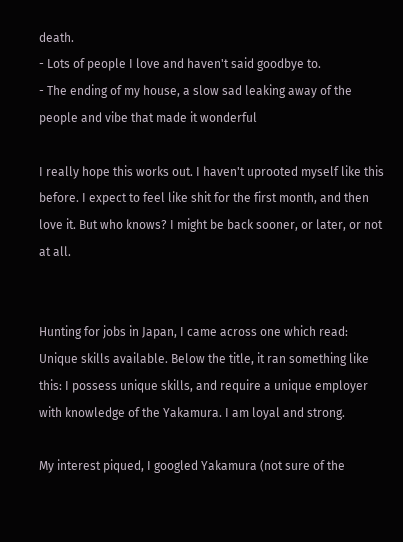death.
- Lots of people I love and haven't said goodbye to.
- The ending of my house, a slow sad leaking away of the people and vibe that made it wonderful

I really hope this works out. I haven't uprooted myself like this before. I expect to feel like shit for the first month, and then love it. But who knows? I might be back sooner, or later, or not at all.


Hunting for jobs in Japan, I came across one which read: Unique skills available. Below the title, it ran something like this: I possess unique skills, and require a unique employer with knowledge of the Yakamura. I am loyal and strong.

My interest piqued, I googled Yakamura (not sure of the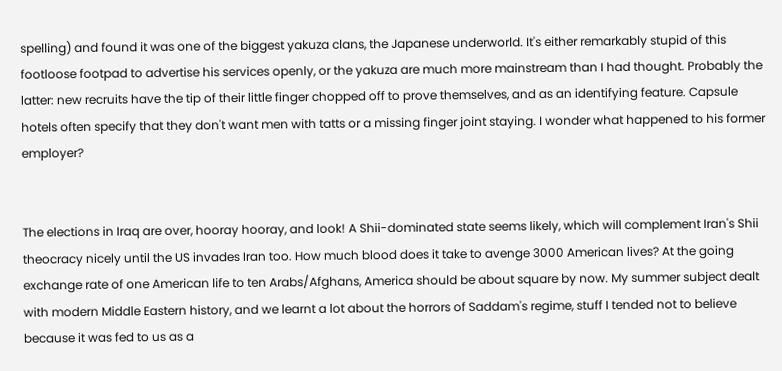spelling) and found it was one of the biggest yakuza clans, the Japanese underworld. It's either remarkably stupid of this footloose footpad to advertise his services openly, or the yakuza are much more mainstream than I had thought. Probably the latter: new recruits have the tip of their little finger chopped off to prove themselves, and as an identifying feature. Capsule hotels often specify that they don't want men with tatts or a missing finger joint staying. I wonder what happened to his former employer?


The elections in Iraq are over, hooray hooray, and look! A Shii-dominated state seems likely, which will complement Iran's Shii theocracy nicely until the US invades Iran too. How much blood does it take to avenge 3000 American lives? At the going exchange rate of one American life to ten Arabs/Afghans, America should be about square by now. My summer subject dealt with modern Middle Eastern history, and we learnt a lot about the horrors of Saddam's regime, stuff I tended not to believe because it was fed to us as a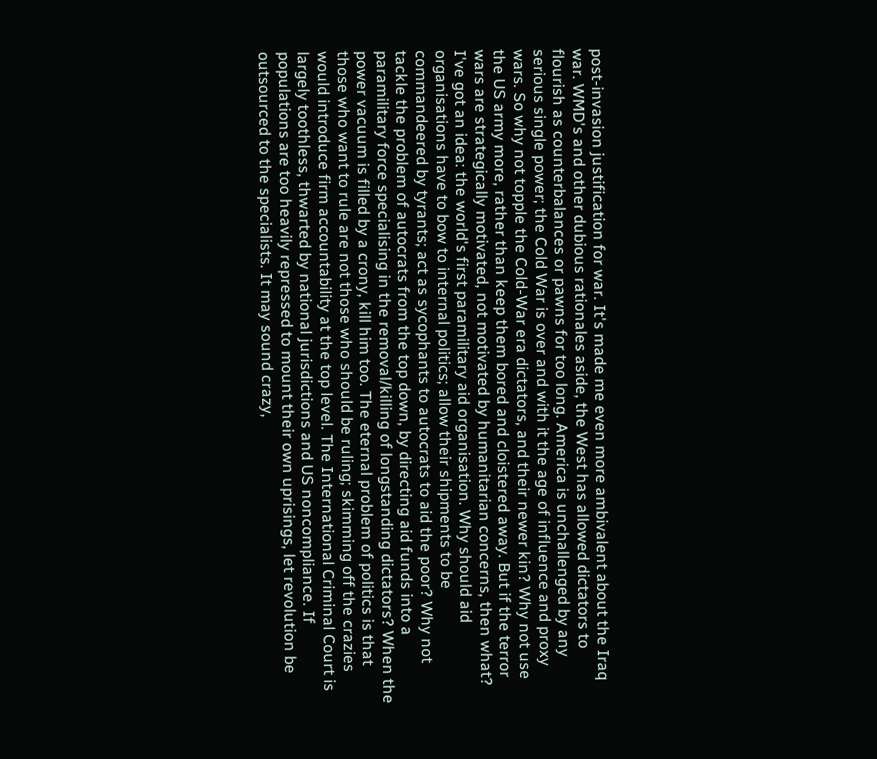post-invasion justification for war. It's made me even more ambivalent about the Iraq war. WMD's and other dubious rationales aside, the West has allowed dictators to flourish as counterbalances or pawns for too long. America is unchallenged by any serious single power; the Cold War is over and with it the age of influence and proxy wars. So why not topple the Cold-War era dictators, and their newer kin? Why not use the US army more, rather than keep them bored and cloistered away. But if the terror wars are strategically motivated, not motivated by humanitarian concerns, then what? I've got an idea: the world's first paramilitary aid organisation. Why should aid organisations have to bow to internal politics; allow their shipments to be commandeered by tyrants; act as sycophants to autocrats to aid the poor? Why not tackle the problem of autocrats from the top down, by directing aid funds into a paramilitary force specialising in the removal/killing of longstanding dictators? When the power vacuum is filled by a crony, kill him too. The eternal problem of politics is that those who want to rule are not those who should be ruling; skimming off the crazies would introduce firm accountability at the top level. The International Criminal Court is largely toothless, thwarted by national jurisdictions and US noncompliance. If populations are too heavily repressed to mount their own uprisings, let revolution be outsourced to the specialists. It may sound crazy,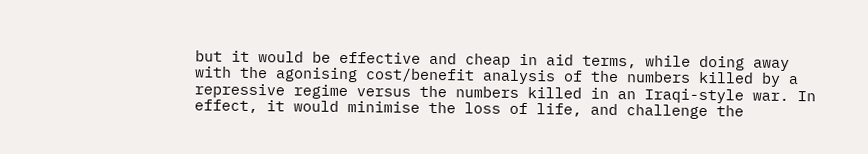but it would be effective and cheap in aid terms, while doing away with the agonising cost/benefit analysis of the numbers killed by a repressive regime versus the numbers killed in an Iraqi-style war. In effect, it would minimise the loss of life, and challenge the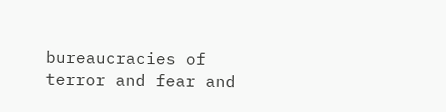bureaucracies of terror and fear and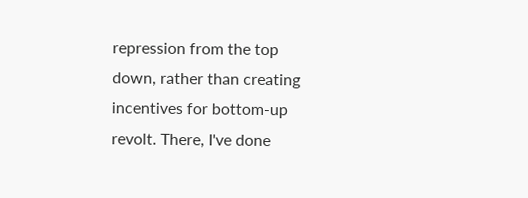repression from the top down, rather than creating incentives for bottom-up revolt. There, I've done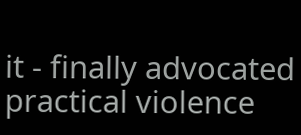it - finally advocated practical violence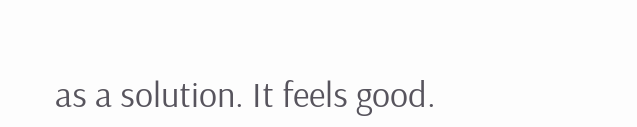as a solution. It feels good.